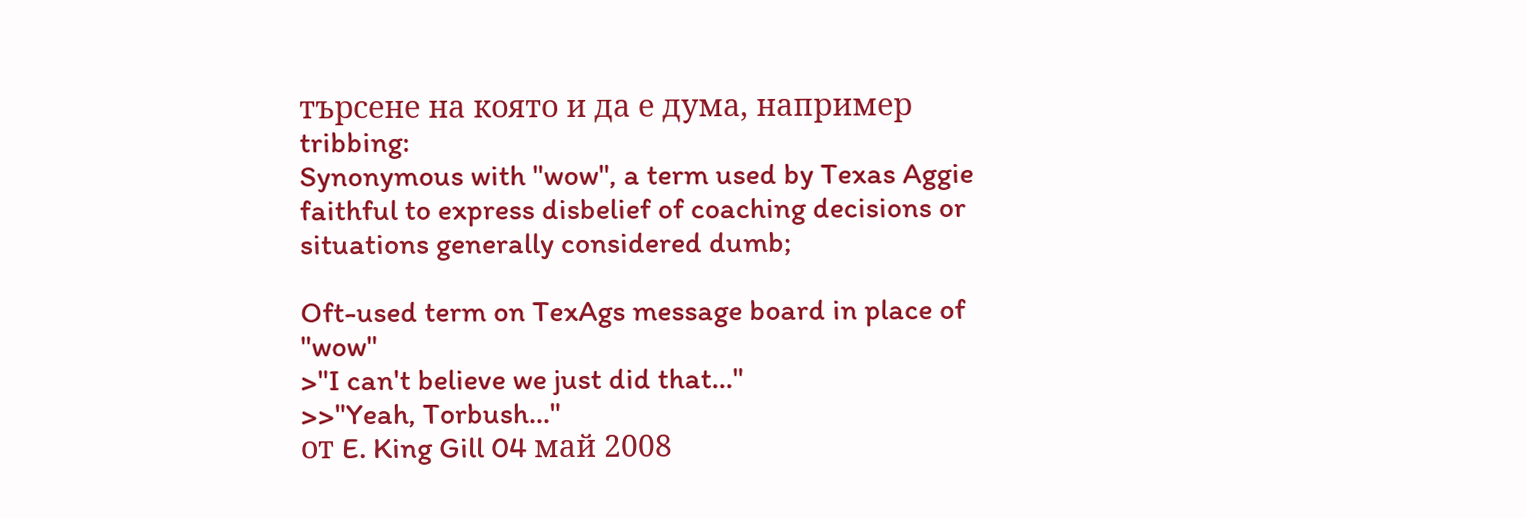търсене на която и да е дума, например tribbing:
Synonymous with "wow", a term used by Texas Aggie faithful to express disbelief of coaching decisions or situations generally considered dumb;

Oft-used term on TexAgs message board in place of "wow"
>"I can't believe we just did that..."
>>"Yeah, Torbush..."
от E. King Gill 04 май 2008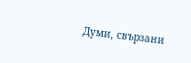Думи, свързани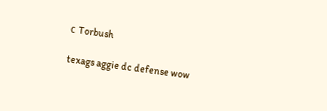с Torbush

texags aggie dc defense wow